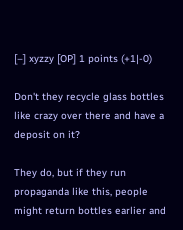[–] xyzzy [OP] 1 points (+1|-0)

Don't they recycle glass bottles like crazy over there and have a deposit on it?

They do, but if they run propaganda like this, people might return bottles earlier and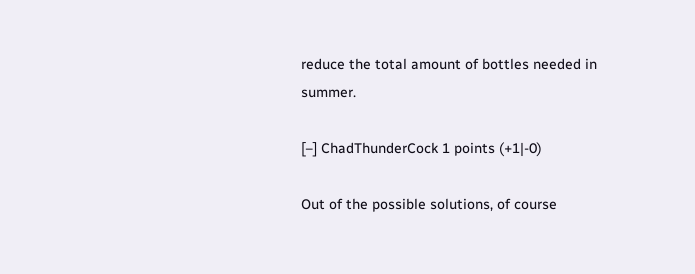reduce the total amount of bottles needed in summer.

[–] ChadThunderCock 1 points (+1|-0)

Out of the possible solutions, of course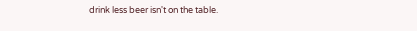drink less beer isn't on the table.